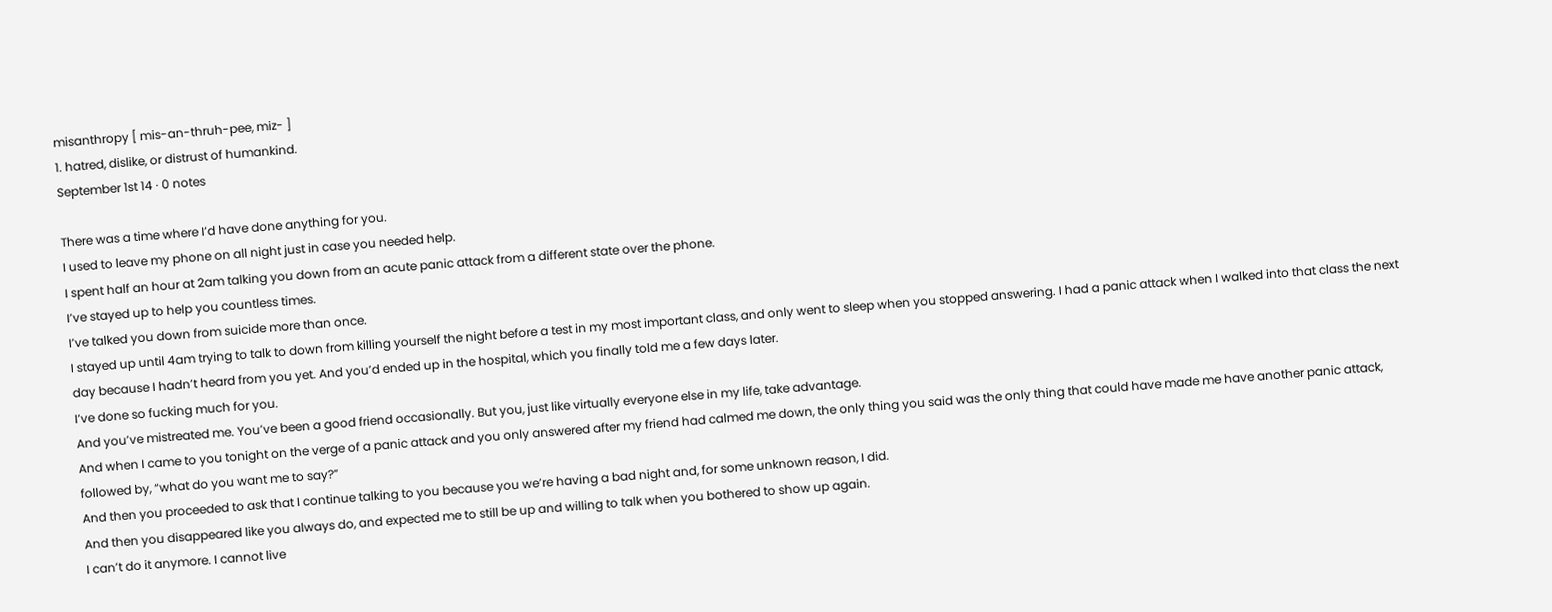misanthropy [ mis-an-thruh-pee, miz- ]
1. hatred, dislike, or distrust of humankind.
September 1st 14 · 0 notes

There was a time where I’d have done anything for you.
I used to leave my phone on all night just in case you needed help.
I spent half an hour at 2am talking you down from an acute panic attack from a different state over the phone.
I’ve stayed up to help you countless times.
I’ve talked you down from suicide more than once.
I stayed up until 4am trying to talk to down from killing yourself the night before a test in my most important class, and only went to sleep when you stopped answering. I had a panic attack when I walked into that class the next day because I hadn’t heard from you yet. And you’d ended up in the hospital, which you finally told me a few days later.
I’ve done so fucking much for you.
And you’ve mistreated me. You’ve been a good friend occasionally. But you, just like virtually everyone else in my life, take advantage.
And when I came to you tonight on the verge of a panic attack and you only answered after my friend had calmed me down, the only thing you said was the only thing that could have made me have another panic attack, followed by, “what do you want me to say?”
And then you proceeded to ask that I continue talking to you because you we’re having a bad night and, for some unknown reason, I did.
And then you disappeared like you always do, and expected me to still be up and willing to talk when you bothered to show up again.
I can’t do it anymore. I cannot live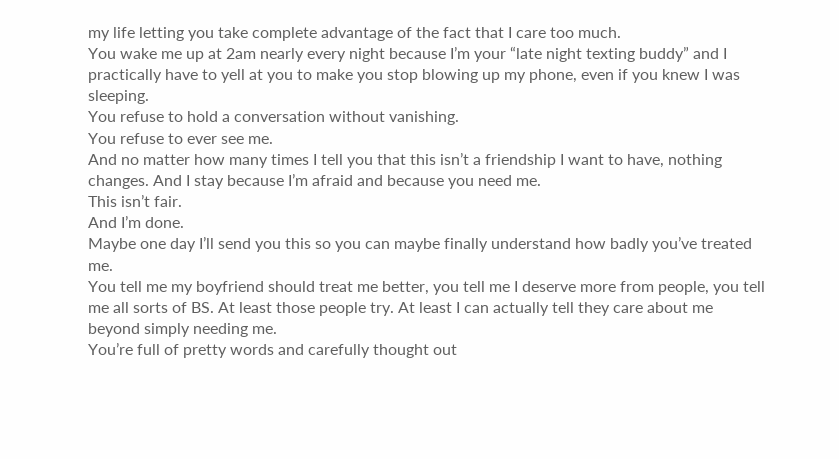my life letting you take complete advantage of the fact that I care too much.
You wake me up at 2am nearly every night because I’m your “late night texting buddy” and I practically have to yell at you to make you stop blowing up my phone, even if you knew I was sleeping.
You refuse to hold a conversation without vanishing.
You refuse to ever see me.
And no matter how many times I tell you that this isn’t a friendship I want to have, nothing changes. And I stay because I’m afraid and because you need me.
This isn’t fair.
And I’m done.
Maybe one day I’ll send you this so you can maybe finally understand how badly you’ve treated me.
You tell me my boyfriend should treat me better, you tell me I deserve more from people, you tell me all sorts of BS. At least those people try. At least I can actually tell they care about me beyond simply needing me.
You’re full of pretty words and carefully thought out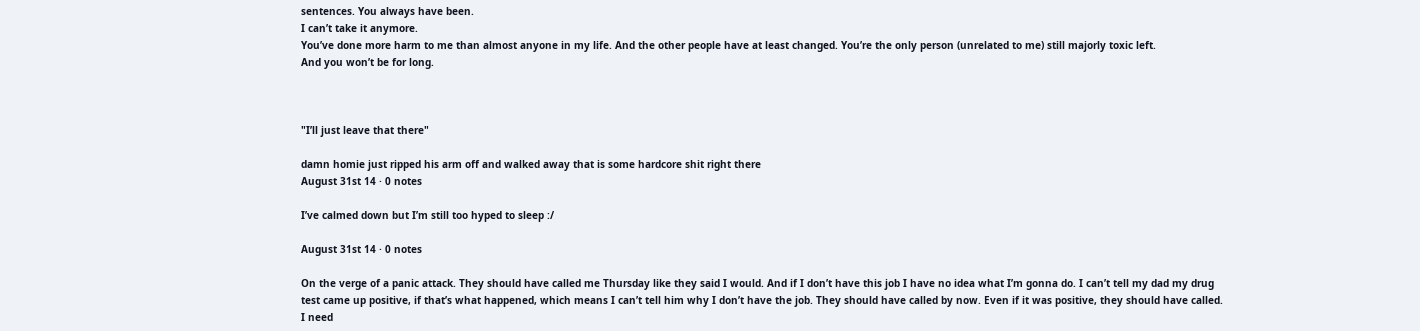sentences. You always have been.
I can’t take it anymore.
You’ve done more harm to me than almost anyone in my life. And the other people have at least changed. You’re the only person (unrelated to me) still majorly toxic left.
And you won’t be for long.



"I’ll just leave that there"

damn homie just ripped his arm off and walked away that is some hardcore shit right there
August 31st 14 · 0 notes

I’ve calmed down but I’m still too hyped to sleep :/

August 31st 14 · 0 notes

On the verge of a panic attack. They should have called me Thursday like they said I would. And if I don’t have this job I have no idea what I’m gonna do. I can’t tell my dad my drug test came up positive, if that’s what happened, which means I can’t tell him why I don’t have the job. They should have called by now. Even if it was positive, they should have called. I need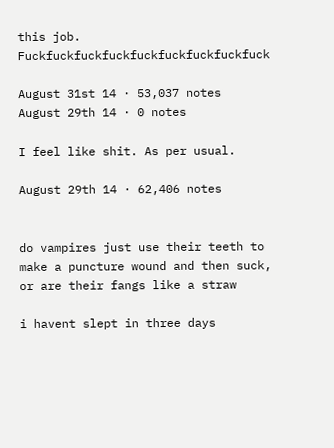this job. Fuckfuckfuckfuckfuckfuckfuckfuckfuck

August 31st 14 · 53,037 notes
August 29th 14 · 0 notes

I feel like shit. As per usual.

August 29th 14 · 62,406 notes


do vampires just use their teeth to make a puncture wound and then suck, or are their fangs like a straw

i havent slept in three days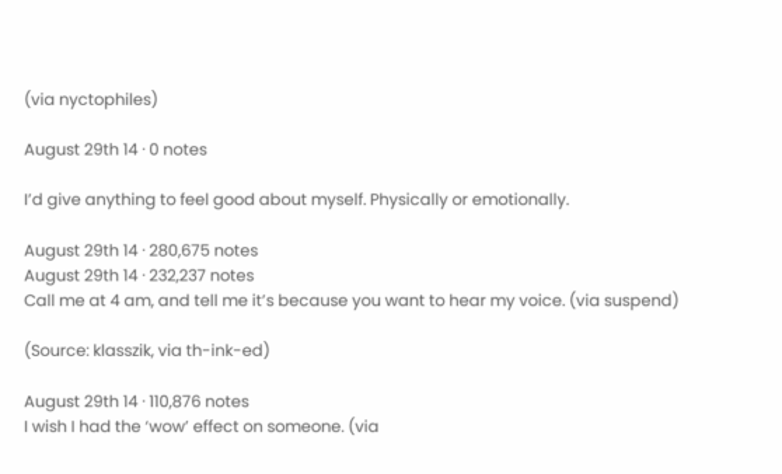(via nyctophiles)

August 29th 14 · 0 notes

I’d give anything to feel good about myself. Physically or emotionally.

August 29th 14 · 280,675 notes
August 29th 14 · 232,237 notes
Call me at 4 am, and tell me it’s because you want to hear my voice. (via suspend)

(Source: klasszik, via th-ink-ed)

August 29th 14 · 110,876 notes
I wish I had the ‘wow’ effect on someone. (via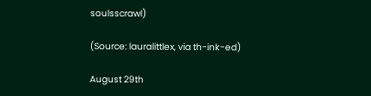soulsscrawl)

(Source: lauralittlex, via th-ink-ed)

August 29th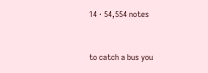14 · 54,554 notes



to catch a bus you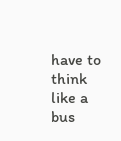have to think like a bus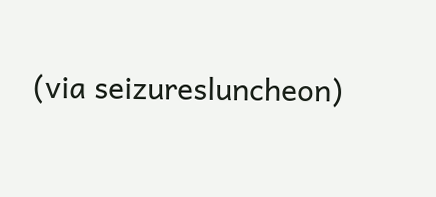(via seizuresluncheon)